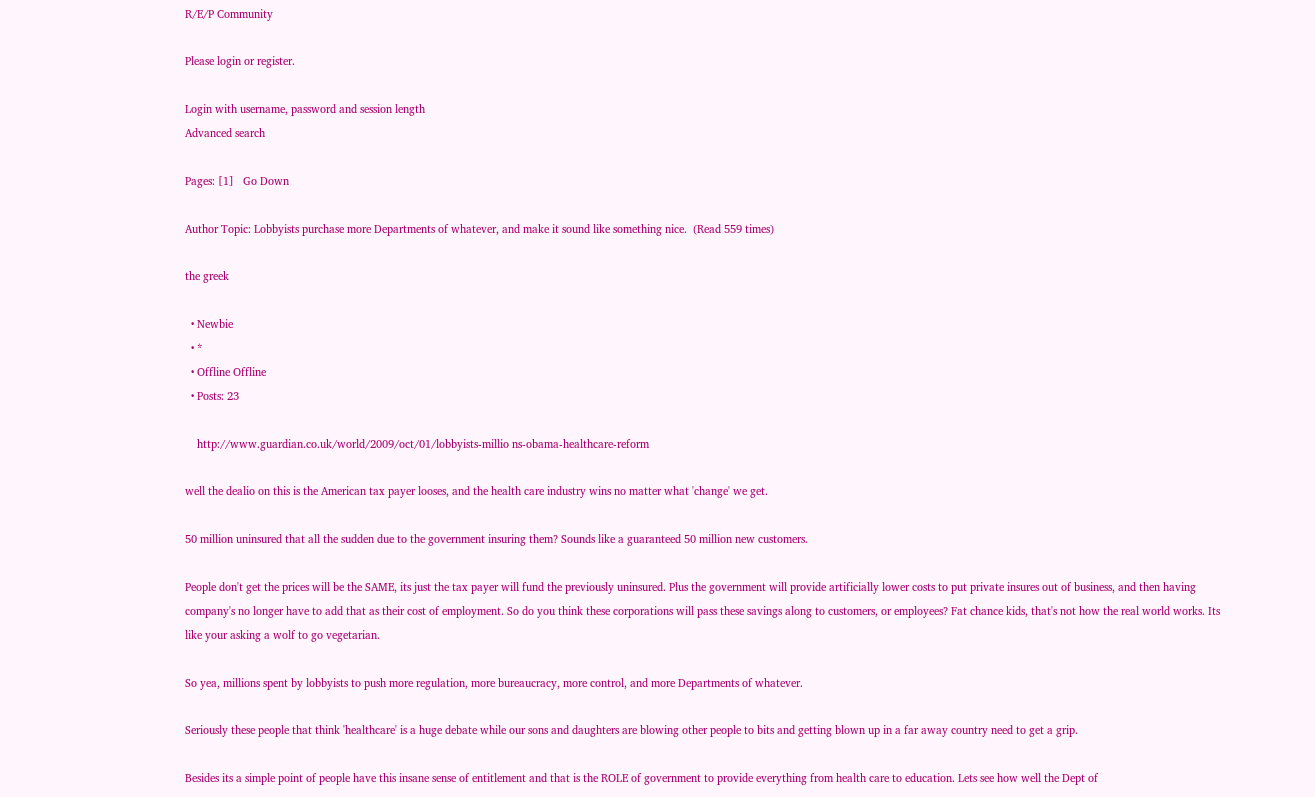R/E/P Community

Please login or register.

Login with username, password and session length
Advanced search

Pages: [1]   Go Down

Author Topic: Lobbyists purchase more Departments of whatever, and make it sound like something nice.  (Read 559 times)

the greek

  • Newbie
  • *
  • Offline Offline
  • Posts: 23

    http://www.guardian.co.uk/world/2009/oct/01/lobbyists-millio ns-obama-healthcare-reform

well the dealio on this is the American tax payer looses, and the health care industry wins no matter what 'change' we get.

50 million uninsured that all the sudden due to the government insuring them? Sounds like a guaranteed 50 million new customers.

People don't get the prices will be the SAME, its just the tax payer will fund the previously uninsured. Plus the government will provide artificially lower costs to put private insures out of business, and then having company's no longer have to add that as their cost of employment. So do you think these corporations will pass these savings along to customers, or employees? Fat chance kids, that's not how the real world works. Its like your asking a wolf to go vegetarian.

So yea, millions spent by lobbyists to push more regulation, more bureaucracy, more control, and more Departments of whatever.

Seriously these people that think 'healthcare' is a huge debate while our sons and daughters are blowing other people to bits and getting blown up in a far away country need to get a grip.

Besides its a simple point of people have this insane sense of entitlement and that is the ROLE of government to provide everything from health care to education. Lets see how well the Dept of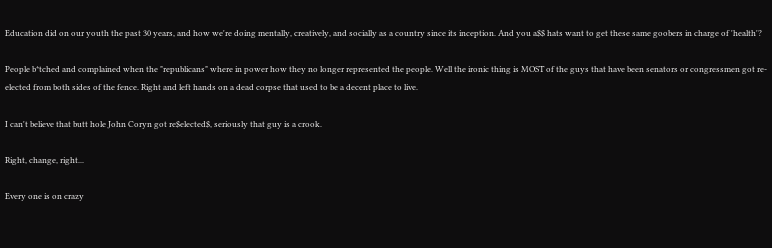Education did on our youth the past 30 years, and how we're doing mentally, creatively, and socially as a country since its inception. And you a$$ hats want to get these same goobers in charge of 'health'?

People b*tched and complained when the "republicans" where in power how they no longer represented the people. Well the ironic thing is MOST of the guys that have been senators or congressmen got re-elected from both sides of the fence. Right and left hands on a dead corpse that used to be a decent place to live.

I can't believe that butt hole John Coryn got re$elected$, seriously that guy is a crook.

Right, change, right...

Every one is on crazy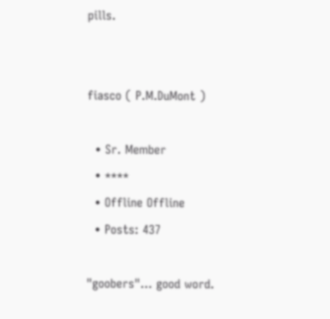pills.


fiasco ( P.M.DuMont )

  • Sr. Member
  • ****
  • Offline Offline
  • Posts: 437

"goobers"... good word.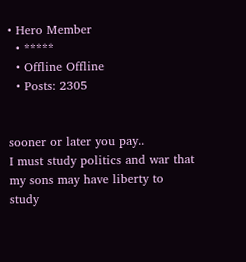• Hero Member
  • *****
  • Offline Offline
  • Posts: 2305


sooner or later you pay..
I must study politics and war that my sons may have liberty to study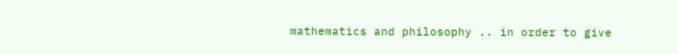mathematics and philosophy .. in order to give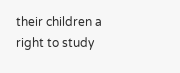their children a right to study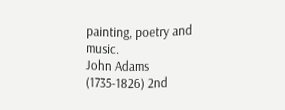painting, poetry and music.
John Adams (1735-1826) 2nd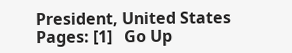President, United States
Pages: [1]   Go Up